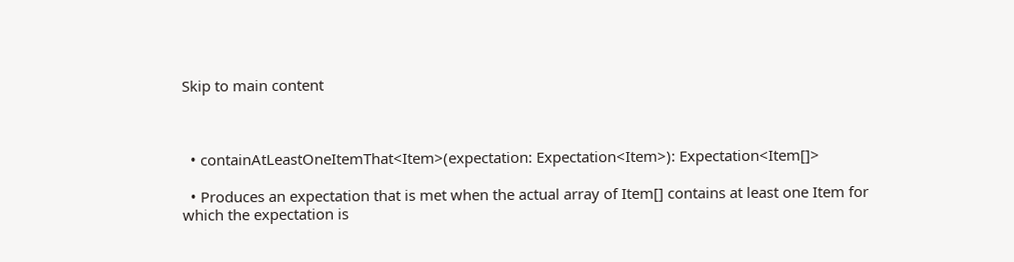Skip to main content



  • containAtLeastOneItemThat<Item>(expectation: Expectation<Item>): Expectation<Item[]>

  • Produces an expectation that is met when the actual array of Item[] contains at least one Item for which the expectation is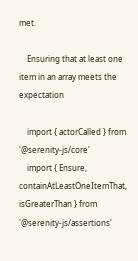met.

    Ensuring that at least one item in an array meets the expectation

    import { actorCalled } from '@serenity-js/core'
    import { Ensure, containAtLeastOneItemThat, isGreaterThan } from '@serenity-js/assertions'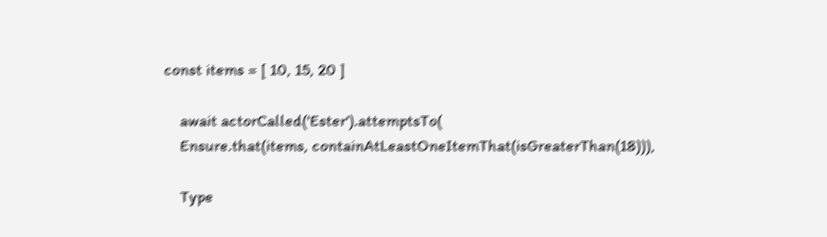const items = [ 10, 15, 20 ]

    await actorCalled('Ester').attemptsTo(
    Ensure.that(items, containAtLeastOneItemThat(isGreaterThan(18))),

    Type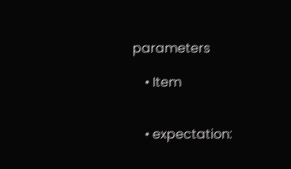parameters

    • Item


    • expectation: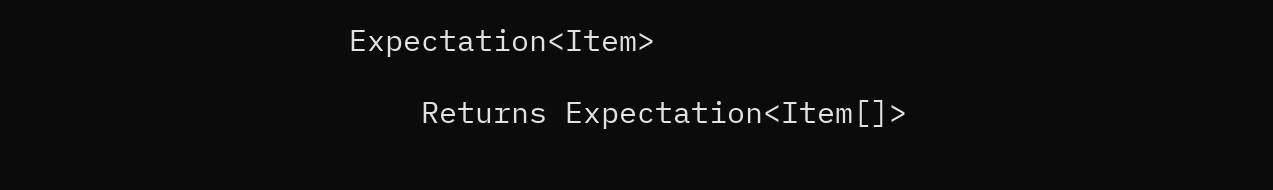Expectation<Item>

    Returns Expectation<Item[]>